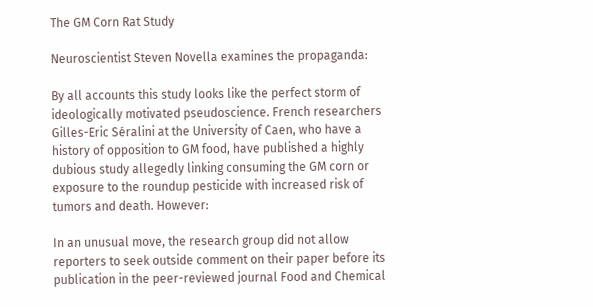The GM Corn Rat Study

Neuroscientist Steven Novella examines the propaganda:

By all accounts this study looks like the perfect storm of ideologically motivated pseudoscience. French researchers Gilles-Eric Séralini at the University of Caen, who have a history of opposition to GM food, have published a highly dubious study allegedly linking consuming the GM corn or exposure to the roundup pesticide with increased risk of tumors and death. However:

In an unusual move, the research group did not allow reporters to seek outside comment on their paper before its publication in the peer-reviewed journal Food and Chemical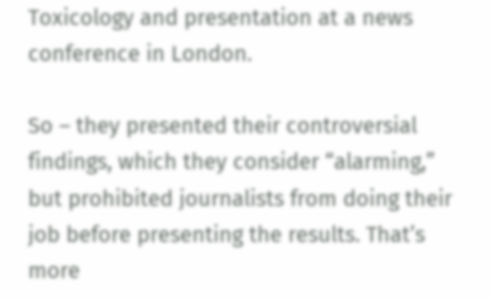Toxicology and presentation at a news conference in London.

So – they presented their controversial findings, which they consider “alarming,” but prohibited journalists from doing their job before presenting the results. That’s more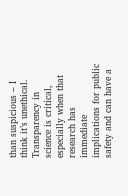than suspicious – I think it’s unethical. Transparency in science is critical, especially when that research has immediate implications for public safety and can have a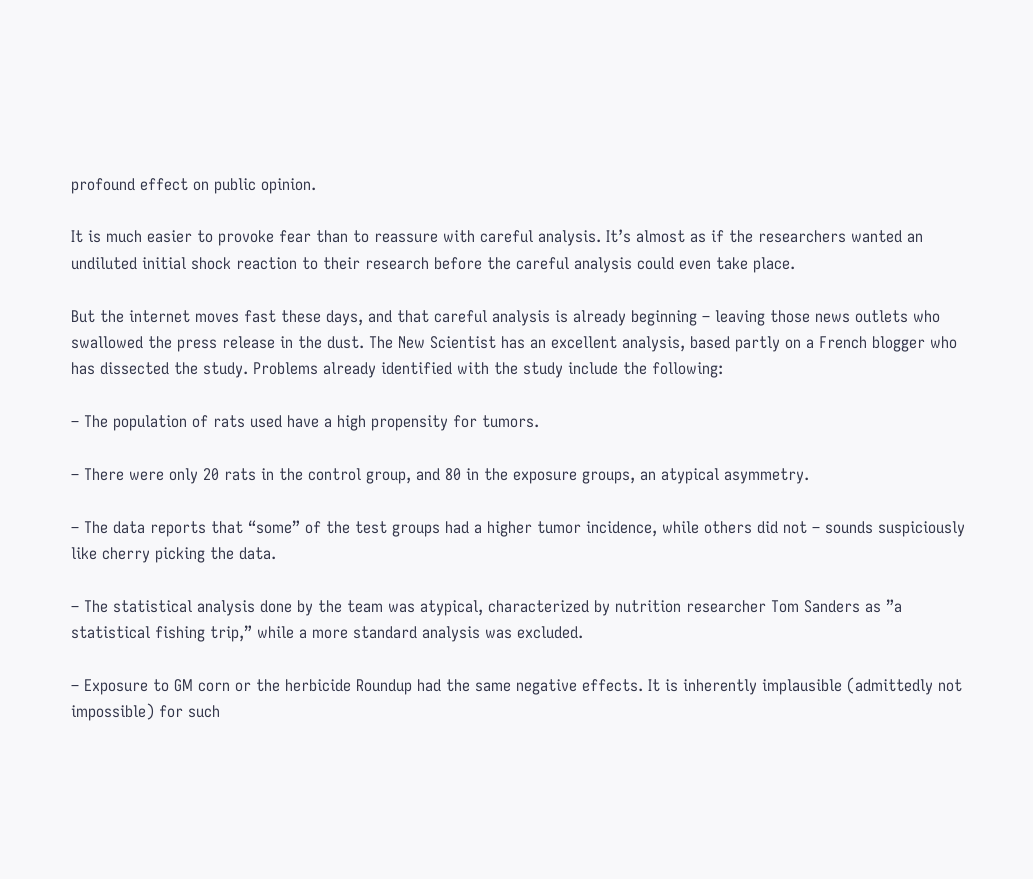profound effect on public opinion.

It is much easier to provoke fear than to reassure with careful analysis. It’s almost as if the researchers wanted an undiluted initial shock reaction to their research before the careful analysis could even take place.

But the internet moves fast these days, and that careful analysis is already beginning – leaving those news outlets who swallowed the press release in the dust. The New Scientist has an excellent analysis, based partly on a French blogger who has dissected the study. Problems already identified with the study include the following:

– The population of rats used have a high propensity for tumors.

– There were only 20 rats in the control group, and 80 in the exposure groups, an atypical asymmetry.

– The data reports that “some” of the test groups had a higher tumor incidence, while others did not – sounds suspiciously like cherry picking the data.

– The statistical analysis done by the team was atypical, characterized by nutrition researcher Tom Sanders as ”a statistical fishing trip,” while a more standard analysis was excluded.

– Exposure to GM corn or the herbicide Roundup had the same negative effects. It is inherently implausible (admittedly not impossible) for such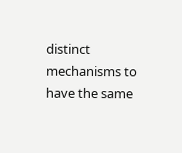distinct mechanisms to have the same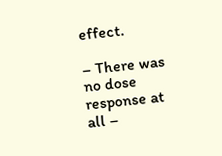effect.

– There was no dose response at all –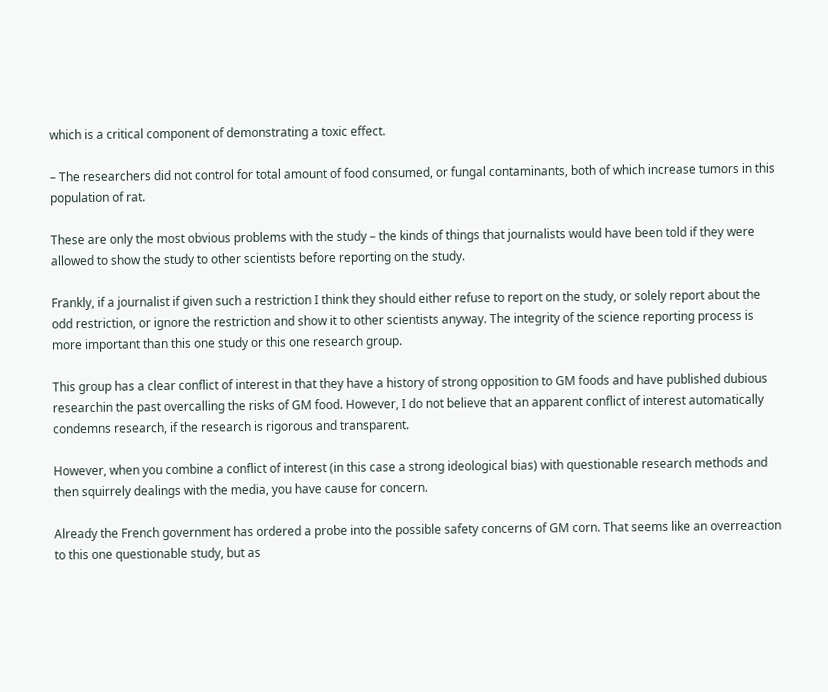which is a critical component of demonstrating a toxic effect.

– The researchers did not control for total amount of food consumed, or fungal contaminants, both of which increase tumors in this population of rat.

These are only the most obvious problems with the study – the kinds of things that journalists would have been told if they were allowed to show the study to other scientists before reporting on the study.

Frankly, if a journalist if given such a restriction I think they should either refuse to report on the study, or solely report about the odd restriction, or ignore the restriction and show it to other scientists anyway. The integrity of the science reporting process is more important than this one study or this one research group.

This group has a clear conflict of interest in that they have a history of strong opposition to GM foods and have published dubious researchin the past overcalling the risks of GM food. However, I do not believe that an apparent conflict of interest automatically condemns research, if the research is rigorous and transparent.

However, when you combine a conflict of interest (in this case a strong ideological bias) with questionable research methods and then squirrely dealings with the media, you have cause for concern.

Already the French government has ordered a probe into the possible safety concerns of GM corn. That seems like an overreaction to this one questionable study, but as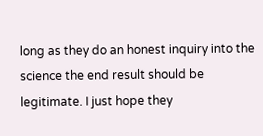long as they do an honest inquiry into the science the end result should be legitimate. I just hope they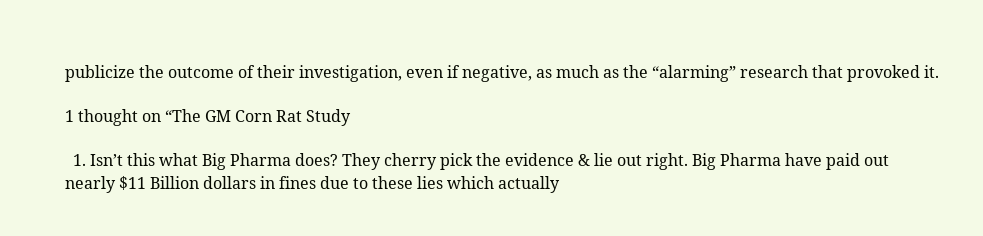publicize the outcome of their investigation, even if negative, as much as the “alarming” research that provoked it.

1 thought on “The GM Corn Rat Study

  1. Isn’t this what Big Pharma does? They cherry pick the evidence & lie out right. Big Pharma have paid out nearly $11 Billion dollars in fines due to these lies which actually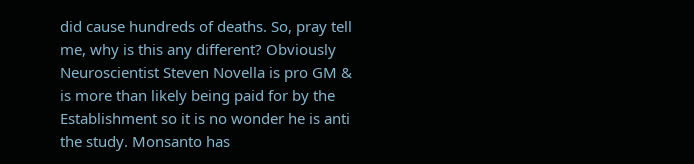did cause hundreds of deaths. So, pray tell me, why is this any different? Obviously Neuroscientist Steven Novella is pro GM & is more than likely being paid for by the Establishment so it is no wonder he is anti the study. Monsanto has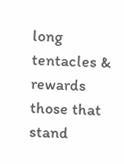long tentacles & rewards those that stand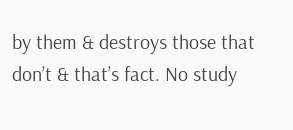by them & destroys those that don’t & that’s fact. No study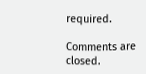required.

Comments are closed.